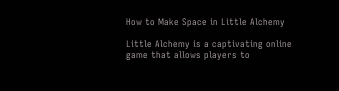How to Make Space in Little Alchemy

Little Alchemy is a captivating online game that allows players to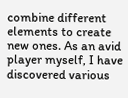combine different elements to create new ones. As an avid player myself, I have discovered various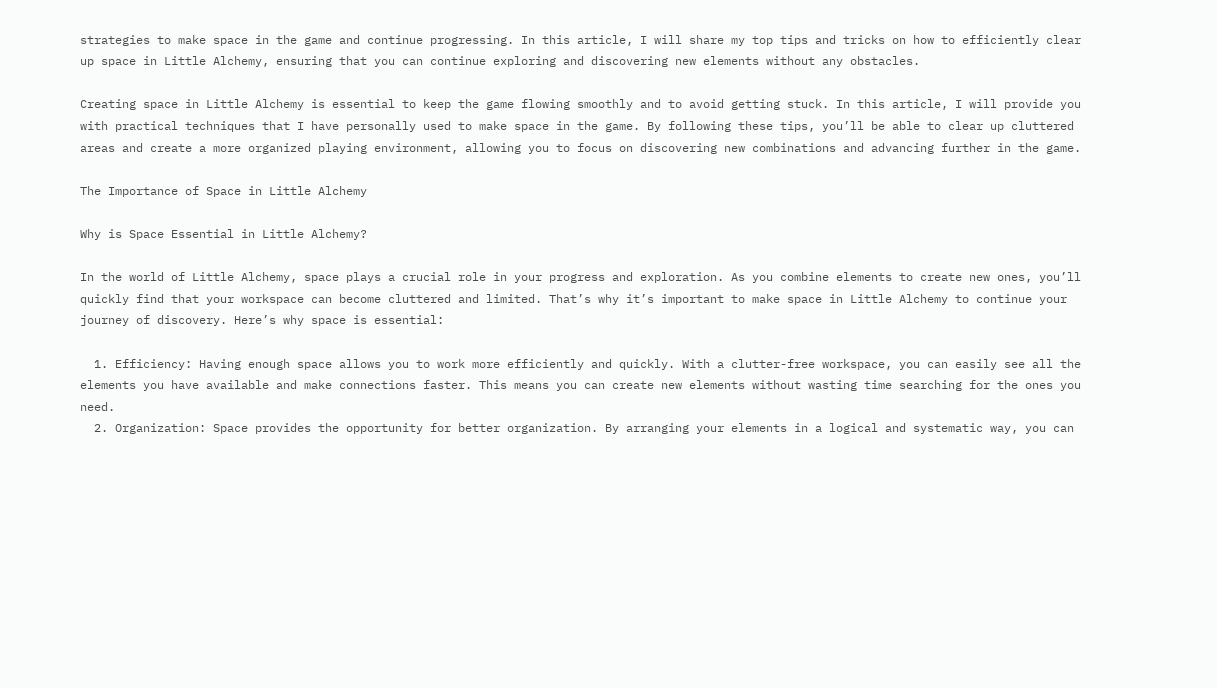strategies to make space in the game and continue progressing. In this article, I will share my top tips and tricks on how to efficiently clear up space in Little Alchemy, ensuring that you can continue exploring and discovering new elements without any obstacles.

Creating space in Little Alchemy is essential to keep the game flowing smoothly and to avoid getting stuck. In this article, I will provide you with practical techniques that I have personally used to make space in the game. By following these tips, you’ll be able to clear up cluttered areas and create a more organized playing environment, allowing you to focus on discovering new combinations and advancing further in the game.

The Importance of Space in Little Alchemy

Why is Space Essential in Little Alchemy?

In the world of Little Alchemy, space plays a crucial role in your progress and exploration. As you combine elements to create new ones, you’ll quickly find that your workspace can become cluttered and limited. That’s why it’s important to make space in Little Alchemy to continue your journey of discovery. Here’s why space is essential:

  1. Efficiency: Having enough space allows you to work more efficiently and quickly. With a clutter-free workspace, you can easily see all the elements you have available and make connections faster. This means you can create new elements without wasting time searching for the ones you need.
  2. Organization: Space provides the opportunity for better organization. By arranging your elements in a logical and systematic way, you can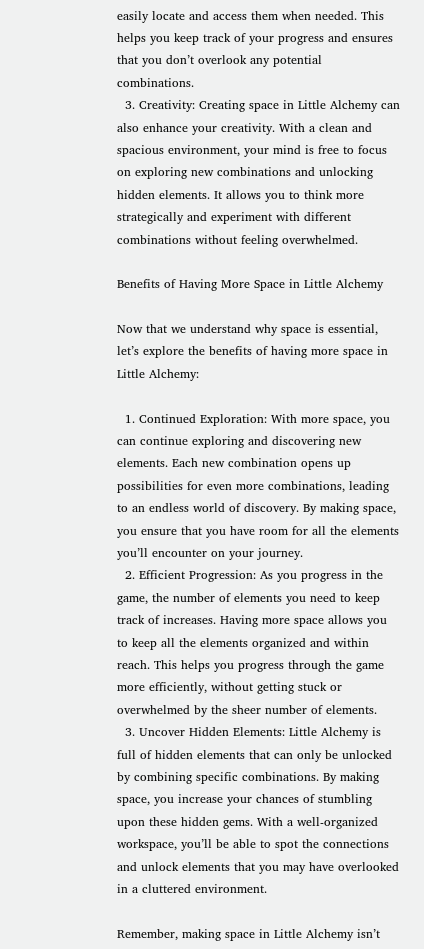easily locate and access them when needed. This helps you keep track of your progress and ensures that you don’t overlook any potential combinations.
  3. Creativity: Creating space in Little Alchemy can also enhance your creativity. With a clean and spacious environment, your mind is free to focus on exploring new combinations and unlocking hidden elements. It allows you to think more strategically and experiment with different combinations without feeling overwhelmed.

Benefits of Having More Space in Little Alchemy

Now that we understand why space is essential, let’s explore the benefits of having more space in Little Alchemy:

  1. Continued Exploration: With more space, you can continue exploring and discovering new elements. Each new combination opens up possibilities for even more combinations, leading to an endless world of discovery. By making space, you ensure that you have room for all the elements you’ll encounter on your journey.
  2. Efficient Progression: As you progress in the game, the number of elements you need to keep track of increases. Having more space allows you to keep all the elements organized and within reach. This helps you progress through the game more efficiently, without getting stuck or overwhelmed by the sheer number of elements.
  3. Uncover Hidden Elements: Little Alchemy is full of hidden elements that can only be unlocked by combining specific combinations. By making space, you increase your chances of stumbling upon these hidden gems. With a well-organized workspace, you’ll be able to spot the connections and unlock elements that you may have overlooked in a cluttered environment.

Remember, making space in Little Alchemy isn’t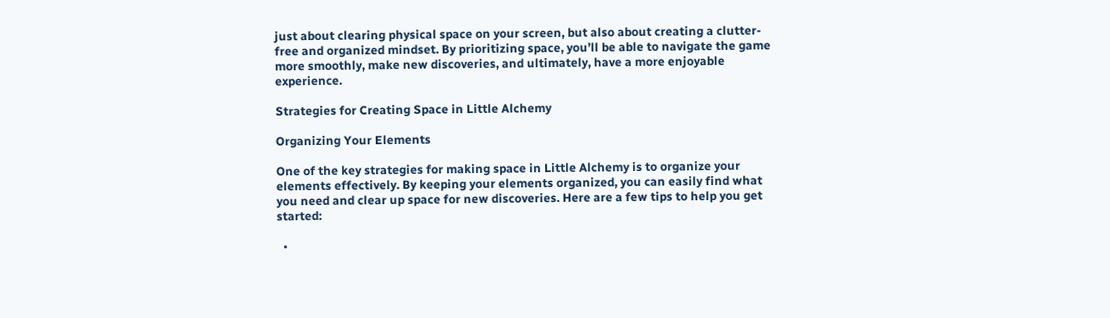just about clearing physical space on your screen, but also about creating a clutter-free and organized mindset. By prioritizing space, you’ll be able to navigate the game more smoothly, make new discoveries, and ultimately, have a more enjoyable experience.

Strategies for Creating Space in Little Alchemy

Organizing Your Elements

One of the key strategies for making space in Little Alchemy is to organize your elements effectively. By keeping your elements organized, you can easily find what you need and clear up space for new discoveries. Here are a few tips to help you get started:

  •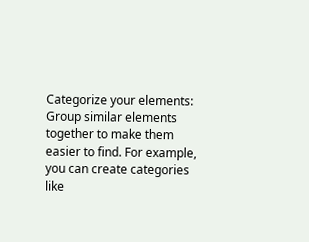Categorize your elements: Group similar elements together to make them easier to find. For example, you can create categories like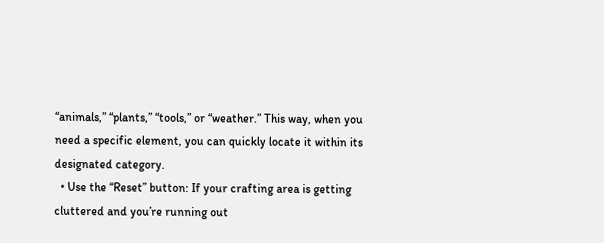“animals,” “plants,” “tools,” or “weather.” This way, when you need a specific element, you can quickly locate it within its designated category.
  • Use the “Reset” button: If your crafting area is getting cluttered and you’re running out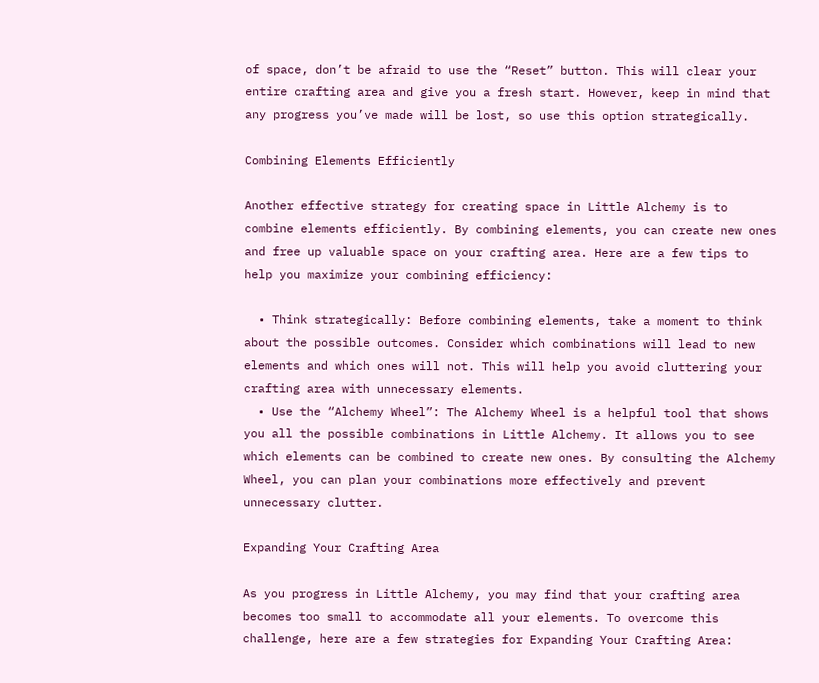of space, don’t be afraid to use the “Reset” button. This will clear your entire crafting area and give you a fresh start. However, keep in mind that any progress you’ve made will be lost, so use this option strategically.

Combining Elements Efficiently

Another effective strategy for creating space in Little Alchemy is to combine elements efficiently. By combining elements, you can create new ones and free up valuable space on your crafting area. Here are a few tips to help you maximize your combining efficiency:

  • Think strategically: Before combining elements, take a moment to think about the possible outcomes. Consider which combinations will lead to new elements and which ones will not. This will help you avoid cluttering your crafting area with unnecessary elements.
  • Use the “Alchemy Wheel”: The Alchemy Wheel is a helpful tool that shows you all the possible combinations in Little Alchemy. It allows you to see which elements can be combined to create new ones. By consulting the Alchemy Wheel, you can plan your combinations more effectively and prevent unnecessary clutter.

Expanding Your Crafting Area

As you progress in Little Alchemy, you may find that your crafting area becomes too small to accommodate all your elements. To overcome this challenge, here are a few strategies for Expanding Your Crafting Area: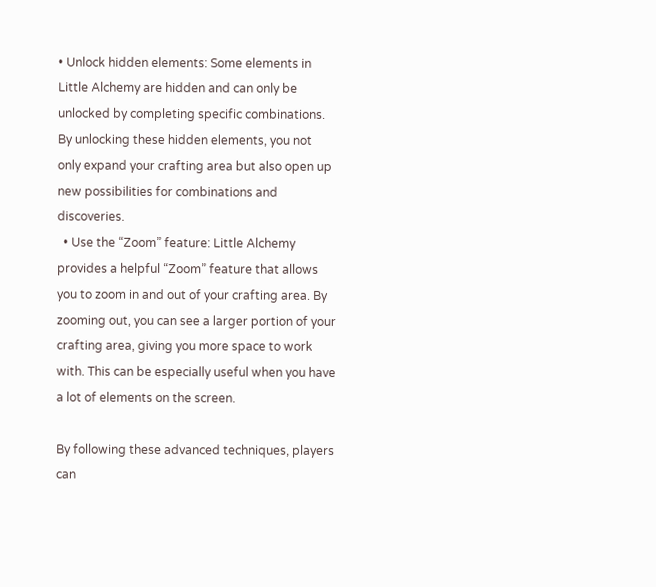• Unlock hidden elements: Some elements in Little Alchemy are hidden and can only be unlocked by completing specific combinations. By unlocking these hidden elements, you not only expand your crafting area but also open up new possibilities for combinations and discoveries.
  • Use the “Zoom” feature: Little Alchemy provides a helpful “Zoom” feature that allows you to zoom in and out of your crafting area. By zooming out, you can see a larger portion of your crafting area, giving you more space to work with. This can be especially useful when you have a lot of elements on the screen.

By following these advanced techniques, players can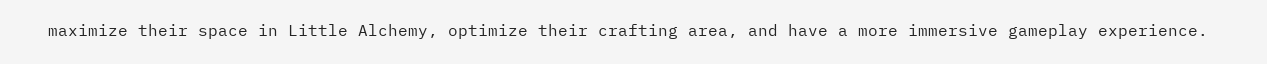maximize their space in Little Alchemy, optimize their crafting area, and have a more immersive gameplay experience.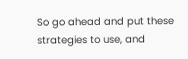So go ahead and put these strategies to use, and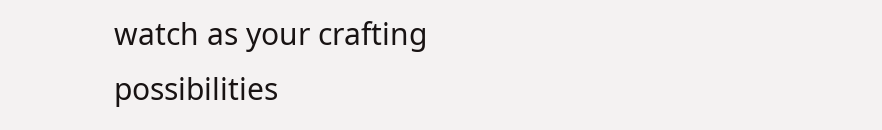watch as your crafting possibilities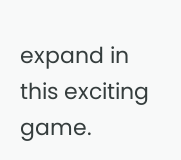expand in this exciting game.